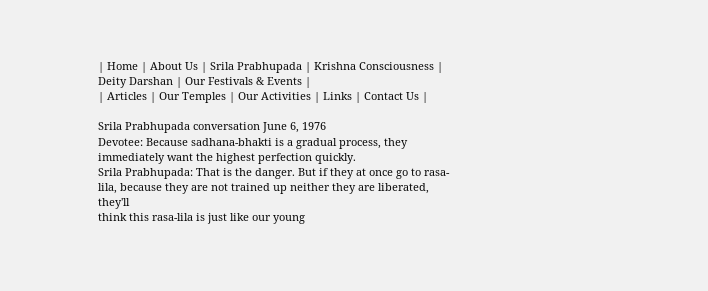| Home | About Us | Srila Prabhupada | Krishna Consciousness | Deity Darshan | Our Festivals & Events |
| Articles | Our Temples | Our Activities | Links | Contact Us |

Srila Prabhupada conversation June 6, 1976
Devotee: Because sadhana-bhakti is a gradual process, they immediately want the highest perfection quickly.
Srila Prabhupada: That is the danger. But if they at once go to rasa-lila, because they are not trained up neither they are liberated, they'll
think this rasa-lila is just like our young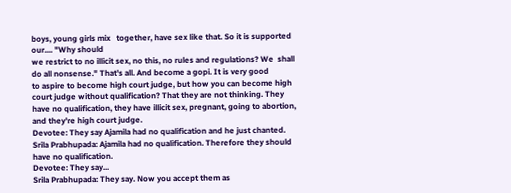boys, young girls mix   together, have sex like that. So it is supported our.... "Why should
we restrict to no illicit sex, no this, no rules and regulations? We  shall do all nonsense." That's all. And become a gopi. It is very good
to aspire to become high court judge, but how you can become high court judge without qualification? That they are not thinking. They
have no qualification, they have illicit sex, pregnant, going to abortion, and they're high court judge.
Devotee: They say Ajamila had no qualification and he just chanted.
Srila Prabhupada: Ajamila had no qualification. Therefore they should have no qualification.
Devotee: They say...
Srila Prabhupada: They say. Now you accept them as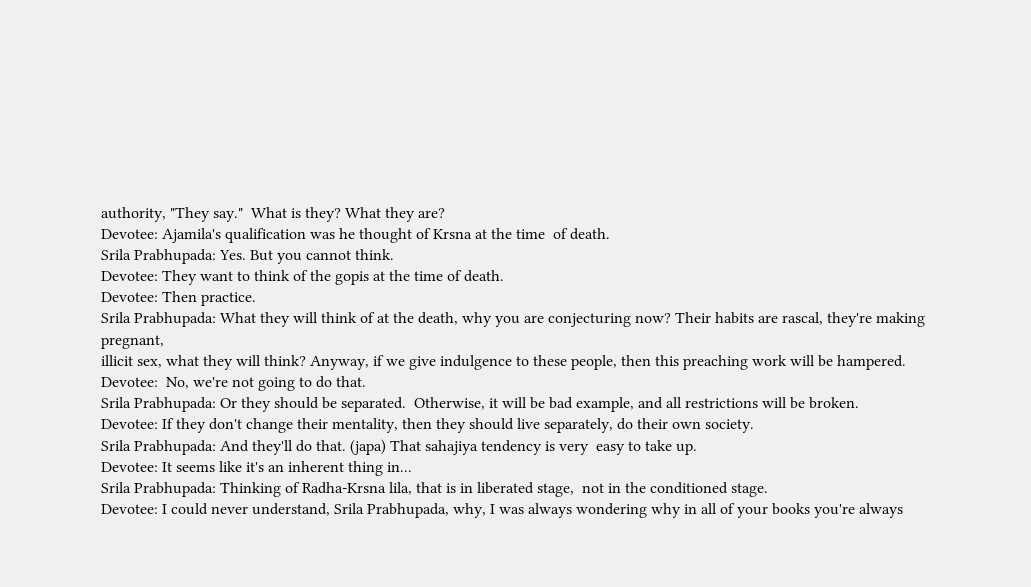authority, "They say."  What is they? What they are?
Devotee: Ajamila's qualification was he thought of Krsna at the time  of death.
Srila Prabhupada: Yes. But you cannot think.
Devotee: They want to think of the gopis at the time of death.
Devotee: Then practice.
Srila Prabhupada: What they will think of at the death, why you are conjecturing now? Their habits are rascal, they're making pregnant,
illicit sex, what they will think? Anyway, if we give indulgence to these people, then this preaching work will be hampered.
Devotee:  No, we're not going to do that.
Srila Prabhupada: Or they should be separated.  Otherwise, it will be bad example, and all restrictions will be broken.
Devotee: If they don't change their mentality, then they should live separately, do their own society.
Srila Prabhupada: And they'll do that. (japa) That sahajiya tendency is very  easy to take up.
Devotee: It seems like it's an inherent thing in...
Srila Prabhupada: Thinking of Radha-Krsna lila, that is in liberated stage,  not in the conditioned stage.
Devotee: I could never understand, Srila Prabhupada, why, I was always wondering why in all of your books you're always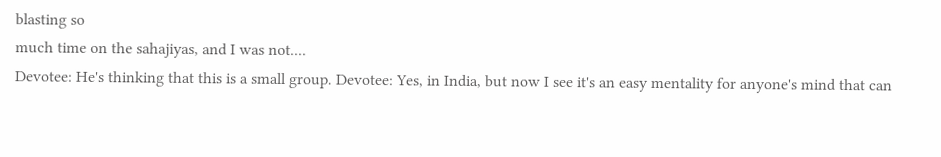blasting so
much time on the sahajiyas, and I was not....
Devotee: He's thinking that this is a small group. Devotee: Yes, in India, but now I see it's an easy mentality for anyone's mind that can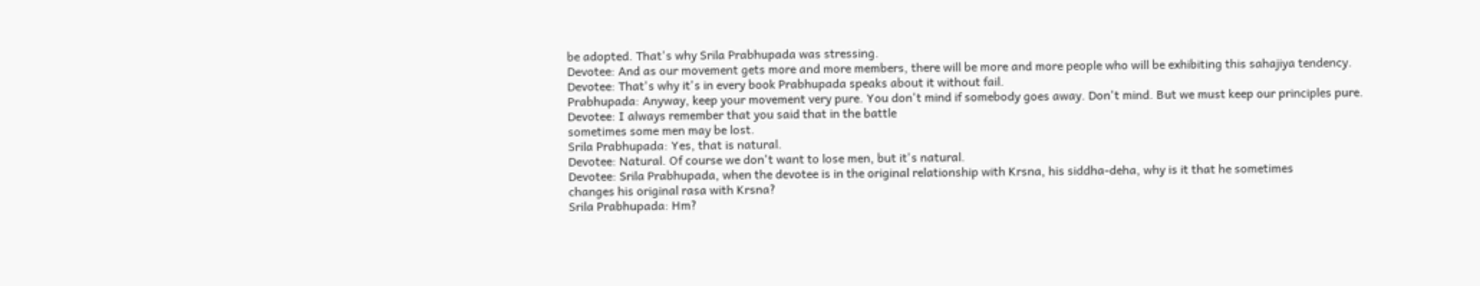be adopted. That's why Srila Prabhupada was stressing.
Devotee: And as our movement gets more and more members, there will be more and more people who will be exhibiting this sahajiya tendency.
Devotee: That's why it's in every book Prabhupada speaks about it without fail.
Prabhupada: Anyway, keep your movement very pure. You don't mind if somebody goes away. Don't mind. But we must keep our principles pure.
Devotee: I always remember that you said that in the battle
sometimes some men may be lost.
Srila Prabhupada: Yes, that is natural.
Devotee: Natural. Of course we don't want to lose men, but it's natural.
Devotee: Srila Prabhupada, when the devotee is in the original relationship with Krsna, his siddha-deha, why is it that he sometimes
changes his original rasa with Krsna?
Srila Prabhupada: Hm?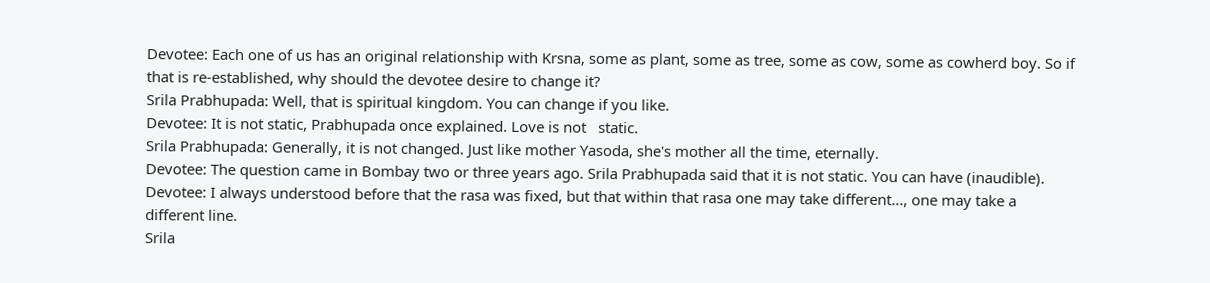Devotee: Each one of us has an original relationship with Krsna, some as plant, some as tree, some as cow, some as cowherd boy. So if that is re-established, why should the devotee desire to change it?
Srila Prabhupada: Well, that is spiritual kingdom. You can change if you like.
Devotee: It is not static, Prabhupada once explained. Love is not   static.
Srila Prabhupada: Generally, it is not changed. Just like mother Yasoda, she's mother all the time, eternally.
Devotee: The question came in Bombay two or three years ago. Srila Prabhupada said that it is not static. You can have (inaudible).
Devotee: I always understood before that the rasa was fixed, but that within that rasa one may take different..., one may take a
different line.
Srila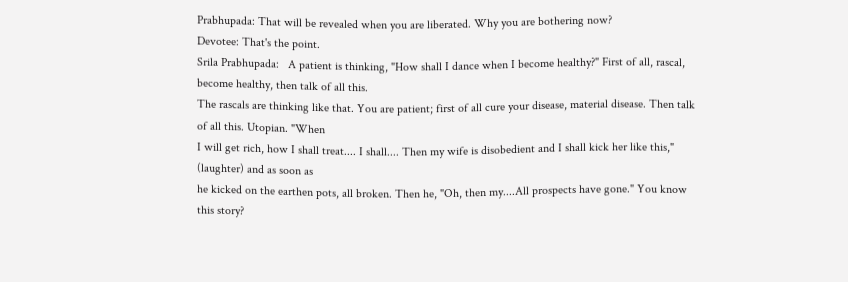Prabhupada: That will be revealed when you are liberated. Why you are bothering now?
Devotee: That's the point.
Srila Prabhupada:   A patient is thinking, "How shall I dance when I become healthy?" First of all, rascal, become healthy, then talk of all this.
The rascals are thinking like that. You are patient; first of all cure your disease, material disease. Then talk of all this. Utopian. "When
I will get rich, how I shall treat.... I shall.... Then my wife is disobedient and I shall kick her like this," (laughter) and as soon as
he kicked on the earthen pots, all broken. Then he, "Oh, then my....All prospects have gone." You know this story?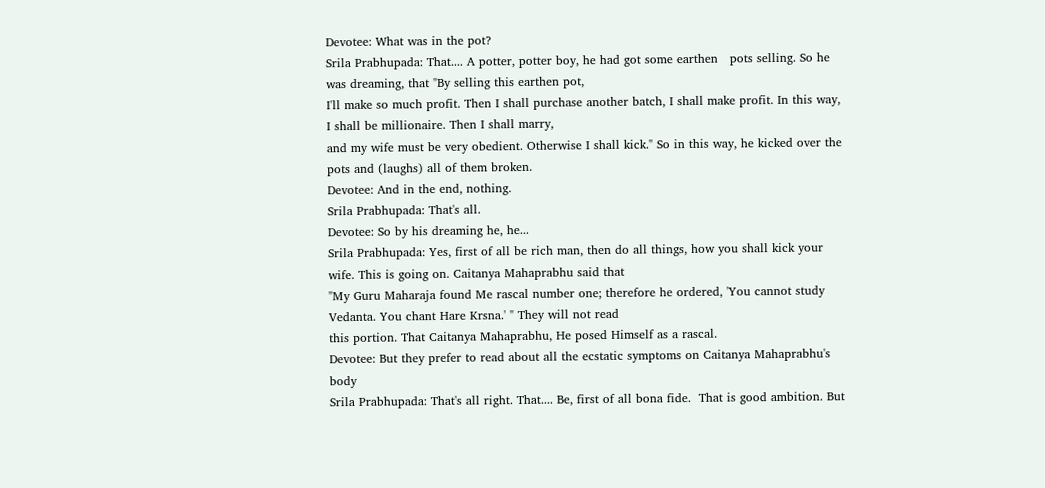Devotee: What was in the pot?
Srila Prabhupada: That.... A potter, potter boy, he had got some earthen   pots selling. So he was dreaming, that "By selling this earthen pot,
I'll make so much profit. Then I shall purchase another batch, I shall make profit. In this way, I shall be millionaire. Then I shall marry,
and my wife must be very obedient. Otherwise I shall kick." So in this way, he kicked over the pots and (laughs) all of them broken.
Devotee: And in the end, nothing.
Srila Prabhupada: That's all.
Devotee: So by his dreaming he, he...
Srila Prabhupada: Yes, first of all be rich man, then do all things, how you shall kick your wife. This is going on. Caitanya Mahaprabhu said that
"My Guru Maharaja found Me rascal number one; therefore he ordered, 'You cannot study Vedanta. You chant Hare Krsna.' " They will not read
this portion. That Caitanya Mahaprabhu, He posed Himself as a rascal.
Devotee: But they prefer to read about all the ecstatic symptoms on Caitanya Mahaprabhu's body
Srila Prabhupada: That's all right. That.... Be, first of all bona fide.  That is good ambition. But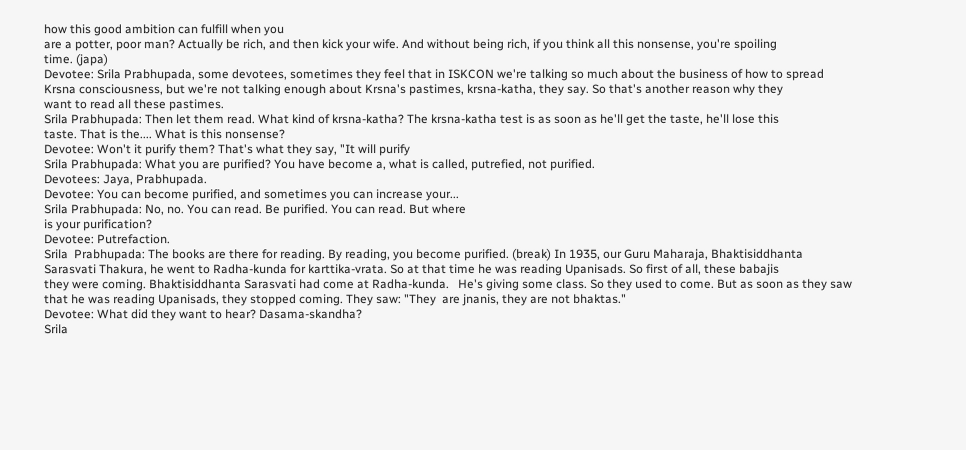how this good ambition can fulfill when you
are a potter, poor man? Actually be rich, and then kick your wife. And without being rich, if you think all this nonsense, you're spoiling
time. (japa)
Devotee: Srila Prabhupada, some devotees, sometimes they feel that in ISKCON we're talking so much about the business of how to spread
Krsna consciousness, but we're not talking enough about Krsna's pastimes, krsna-katha, they say. So that's another reason why they
want to read all these pastimes.
Srila Prabhupada: Then let them read. What kind of krsna-katha? The krsna-katha test is as soon as he'll get the taste, he'll lose this
taste. That is the.... What is this nonsense?
Devotee: Won't it purify them? That's what they say, "It will purify
Srila Prabhupada: What you are purified? You have become a, what is called, putrefied, not purified.
Devotees: Jaya, Prabhupada.
Devotee: You can become purified, and sometimes you can increase your...
Srila Prabhupada: No, no. You can read. Be purified. You can read. But where
is your purification?
Devotee: Putrefaction.
Srila  Prabhupada: The books are there for reading. By reading, you become purified. (break) In 1935, our Guru Maharaja, Bhaktisiddhanta
Sarasvati Thakura, he went to Radha-kunda for karttika-vrata. So at that time he was reading Upanisads. So first of all, these babajis
they were coming. Bhaktisiddhanta Sarasvati had come at Radha-kunda.   He's giving some class. So they used to come. But as soon as they saw
that he was reading Upanisads, they stopped coming. They saw: "They  are jnanis, they are not bhaktas."
Devotee: What did they want to hear? Dasama-skandha?
Srila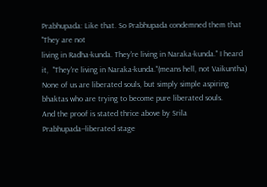Prabhupada: Like that. So Prabhupada condemned them that "They are not
living in Radha-kunda. They're living in Naraka-kunda." I heard it,  "They're living in Naraka-kunda."(means hell, not Vaikuntha)
None of us are liberated souls, but simply simple aspiring bhaktas who are trying to become pure liberated souls.
And the proof is stated thrice above by Srila Prabhupada--liberated stage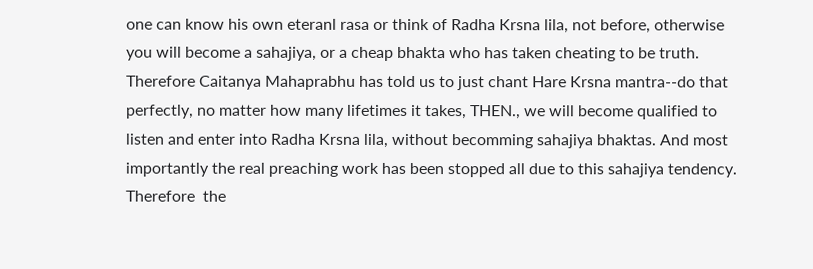one can know his own eteranl rasa or think of Radha Krsna lila, not before, otherwise you will become a sahajiya, or a cheap bhakta who has taken cheating to be truth.
Therefore Caitanya Mahaprabhu has told us to just chant Hare Krsna mantra--do that perfectly, no matter how many lifetimes it takes, THEN., we will become qualified to listen and enter into Radha Krsna lila, without becomming sahajiya bhaktas. And most importantly the real preaching work has been stopped all due to this sahajiya tendency. Therefore  the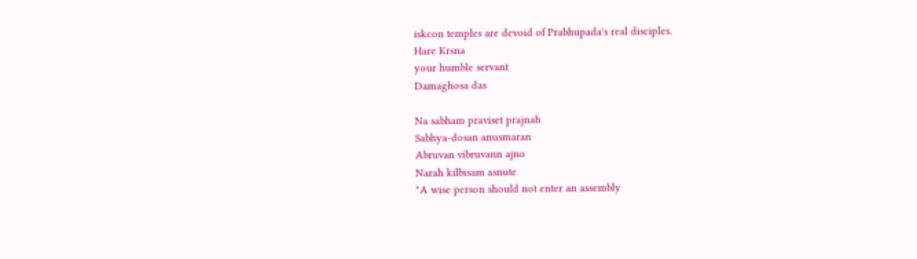iskcon temples are devoid of Prabhupada's real disciples.
Hare Krsna
your humble servant
Damaghosa das

Na sabham praviset prajnah
Sabhya-dosan anusmaran
Abruvan vibruvann ajno
Narah kilbisam asnute
"A wise person should not enter an assembly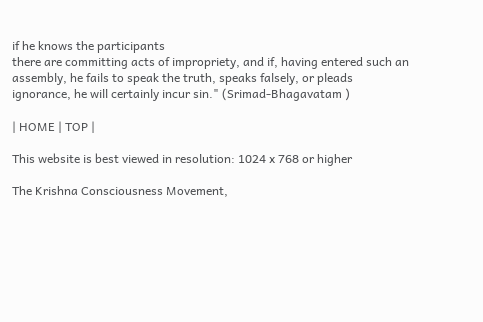if he knows the participants
there are committing acts of impropriety, and if, having entered such an
assembly, he fails to speak the truth, speaks falsely, or pleads
ignorance, he will certainly incur sin." (Srimad-Bhagavatam )

| HOME | TOP |

This website is best viewed in resolution: 1024 x 768 or higher

The Krishna Consciousness Movement,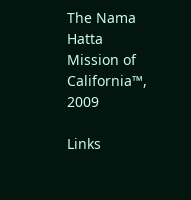The Nama Hatta Mission of California™, 2009

Links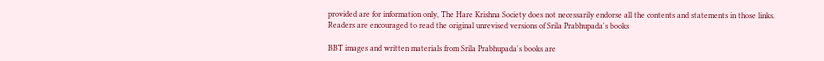provided are for information only, The Hare Krishna Society does not necessarily endorse all the contents and statements in those links.
Readers are encouraged to read the original unrevised versions of Srila Prabhupada's books

BBT images and written materials from Srila Prabhupada's books are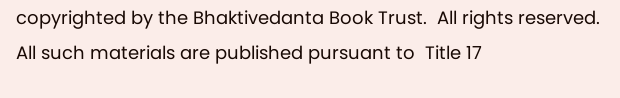copyrighted by the Bhaktivedanta Book Trust.  All rights reserved.  All such materials are published pursuant to  Title 17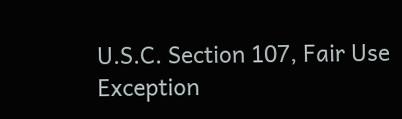U.S.C. Section 107, Fair Use Exception